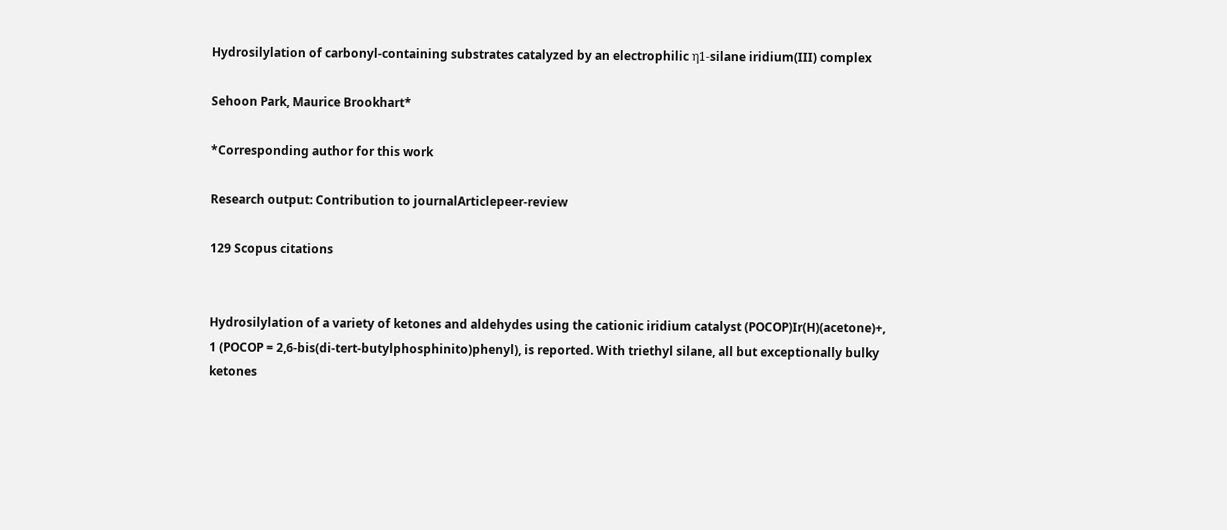Hydrosilylation of carbonyl-containing substrates catalyzed by an electrophilic η1-silane iridium(III) complex

Sehoon Park, Maurice Brookhart*

*Corresponding author for this work

Research output: Contribution to journalArticlepeer-review

129 Scopus citations


Hydrosilylation of a variety of ketones and aldehydes using the cationic iridium catalyst (POCOP)Ir(H)(acetone)+, 1 (POCOP = 2,6-bis(di-tert-butylphosphinito)phenyl), is reported. With triethyl silane, all but exceptionally bulky ketones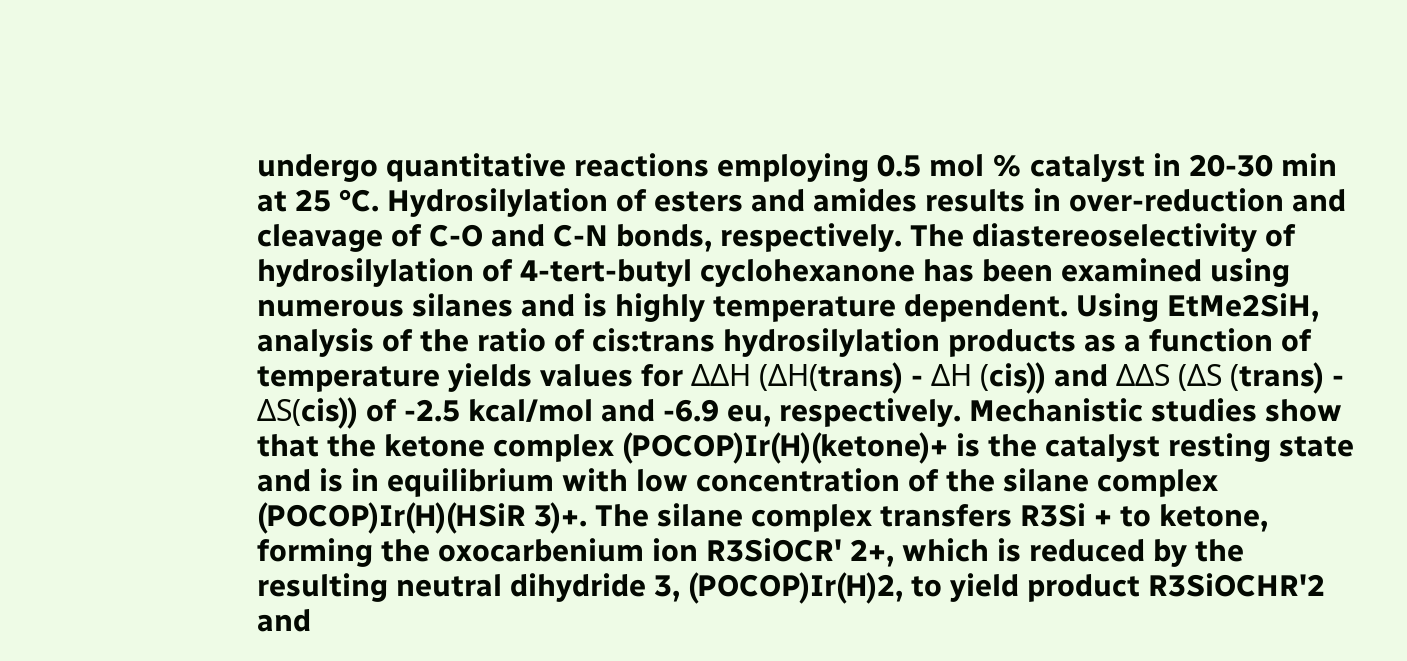undergo quantitative reactions employing 0.5 mol % catalyst in 20-30 min at 25 °C. Hydrosilylation of esters and amides results in over-reduction and cleavage of C-O and C-N bonds, respectively. The diastereoselectivity of hydrosilylation of 4-tert-butyl cyclohexanone has been examined using numerous silanes and is highly temperature dependent. Using EtMe2SiH, analysis of the ratio of cis:trans hydrosilylation products as a function of temperature yields values for ΔΔH (ΔH(trans) - ΔH (cis)) and ΔΔS (ΔS (trans) - ΔS(cis)) of -2.5 kcal/mol and -6.9 eu, respectively. Mechanistic studies show that the ketone complex (POCOP)Ir(H)(ketone)+ is the catalyst resting state and is in equilibrium with low concentration of the silane complex (POCOP)Ir(H)(HSiR 3)+. The silane complex transfers R3Si + to ketone, forming the oxocarbenium ion R3SiOCR' 2+, which is reduced by the resulting neutral dihydride 3, (POCOP)Ir(H)2, to yield product R3SiOCHR'2 and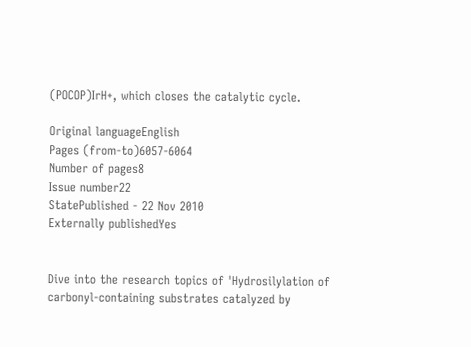(POCOP)IrH+, which closes the catalytic cycle.

Original languageEnglish
Pages (from-to)6057-6064
Number of pages8
Issue number22
StatePublished - 22 Nov 2010
Externally publishedYes


Dive into the research topics of 'Hydrosilylation of carbonyl-containing substrates catalyzed by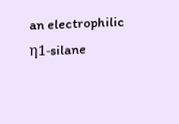an electrophilic η1-silane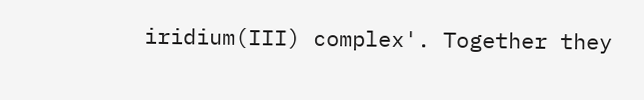iridium(III) complex'. Together they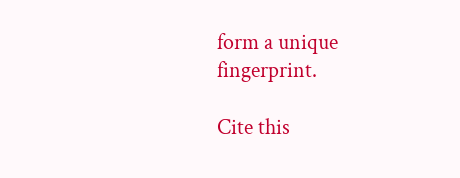form a unique fingerprint.

Cite this